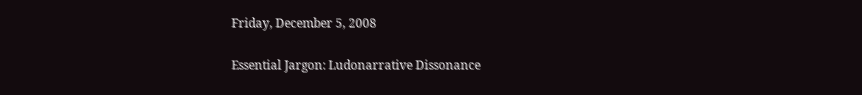Friday, December 5, 2008

Essential Jargon: Ludonarrative Dissonance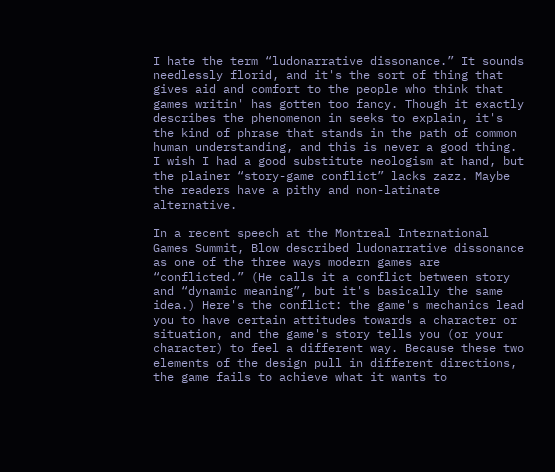I hate the term “ludonarrative dissonance.” It sounds needlessly florid, and it's the sort of thing that gives aid and comfort to the people who think that games writin' has gotten too fancy. Though it exactly describes the phenomenon in seeks to explain, it's the kind of phrase that stands in the path of common human understanding, and this is never a good thing. I wish I had a good substitute neologism at hand, but the plainer “story-game conflict” lacks zazz. Maybe the readers have a pithy and non-latinate alternative.

In a recent speech at the Montreal International Games Summit, Blow described ludonarrative dissonance as one of the three ways modern games are “conflicted.” (He calls it a conflict between story and “dynamic meaning”, but it's basically the same idea.) Here's the conflict: the game's mechanics lead you to have certain attitudes towards a character or situation, and the game's story tells you (or your character) to feel a different way. Because these two elements of the design pull in different directions, the game fails to achieve what it wants to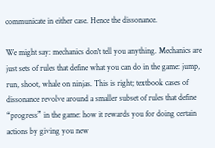communicate in either case. Hence the dissonance.

We might say: mechanics don't tell you anything. Mechanics are just sets of rules that define what you can do in the game: jump, run, shoot, whale on ninjas. This is right; textbook cases of dissonance revolve around a smaller subset of rules that define “progress” in the game: how it rewards you for doing certain actions by giving you new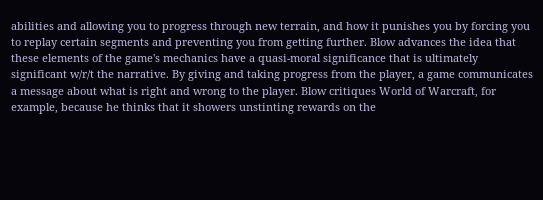abilities and allowing you to progress through new terrain, and how it punishes you by forcing you to replay certain segments and preventing you from getting further. Blow advances the idea that these elements of the game's mechanics have a quasi-moral significance that is ultimately significant w/r/t the narrative. By giving and taking progress from the player, a game communicates a message about what is right and wrong to the player. Blow critiques World of Warcraft, for example, because he thinks that it showers unstinting rewards on the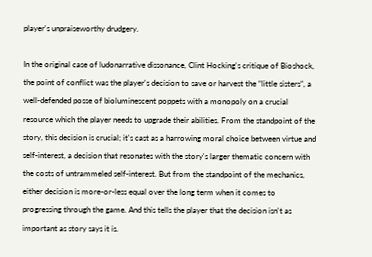player's unpraiseworthy drudgery.

In the original case of ludonarrative dissonance, Clint Hocking's critique of Bioshock, the point of conflict was the player's decision to save or harvest the “little sisters”, a well-defended posse of bioluminescent poppets with a monopoly on a crucial resource which the player needs to upgrade their abilities. From the standpoint of the story, this decision is crucial; it's cast as a harrowing moral choice between virtue and self-interest, a decision that resonates with the story's larger thematic concern with the costs of untrammeled self-interest. But from the standpoint of the mechanics, either decision is more-or-less equal over the long term when it comes to progressing through the game. And this tells the player that the decision isn't as important as story says it is.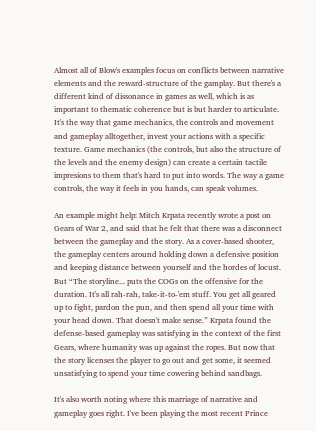Almost all of Blow's examples focus on conflicts between narrative elements and the reward-structure of the gamplay. But there's a different kind of dissonance in games as well, which is as important to thematic coherence but is but harder to articulate. It's the way that game mechanics, the controls and movement and gameplay alltogether, invest your actions with a specific texture. Game mechanics (the controls, but also the structure of the levels and the enemy design) can create a certain tactile impresions to them that's hard to put into words. The way a game controls, the way it feels in you hands, can speak volumes.

An example might help: Mitch Krpata recently wrote a post on Gears of War 2, and said that he felt that there was a disconnect between the gameplay and the story. As a cover-based shooter, the gameplay centers around holding down a defensive position and keeping distance between yourself and the hordes of locust. But “The storyline... puts the COGs on the offensive for the duration. It's all rah-rah, take-it-to-'em stuff. You get all geared up to fight, pardon the pun, and then spend all your time with your head down. That doesn't make sense.” Krpata found the defense-based gameplay was satisfying in the context of the first Gears, where humanity was up against the ropes. But now that the story licenses the player to go out and get some, it seemed unsatisfying to spend your time cowering behind sandbags.

It's also worth noting where this marriage of narrative and gameplay goes right. I've been playing the most recent Prince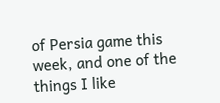of Persia game this week, and one of the things I like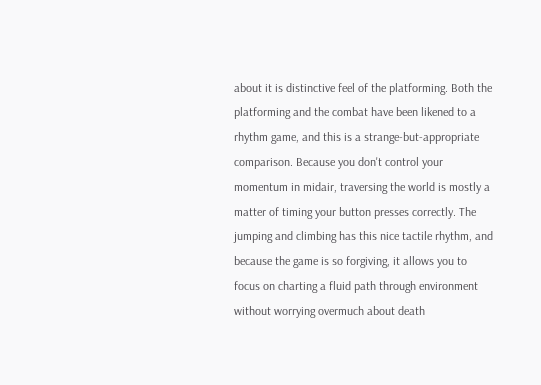about it is distinctive feel of the platforming. Both the platforming and the combat have been likened to a rhythm game, and this is a strange-but-appropriate comparison. Because you don't control your momentum in midair, traversing the world is mostly a matter of timing your button presses correctly. The jumping and climbing has this nice tactile rhythm, and because the game is so forgiving, it allows you to focus on charting a fluid path through environment without worrying overmuch about death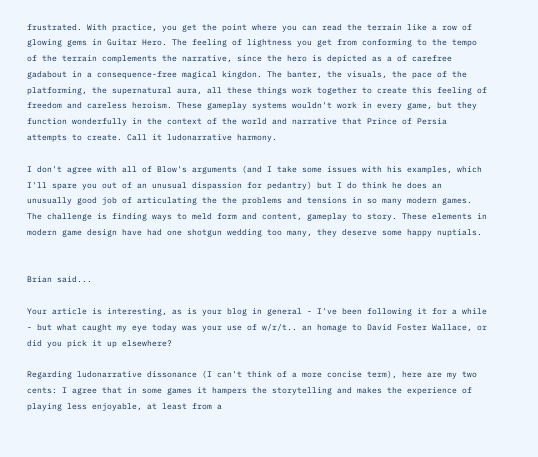frustrated. With practice, you get the point where you can read the terrain like a row of glowing gems in Guitar Hero. The feeling of lightness you get from conforming to the tempo of the terrain complements the narrative, since the hero is depicted as a of carefree gadabout in a consequence-free magical kingdon. The banter, the visuals, the pace of the platforming, the supernatural aura, all these things work together to create this feeling of freedom and careless heroism. These gameplay systems wouldn't work in every game, but they function wonderfully in the context of the world and narrative that Prince of Persia attempts to create. Call it ludonarrative harmony.

I don't agree with all of Blow's arguments (and I take some issues with his examples, which I'll spare you out of an unusual dispassion for pedantry) but I do think he does an unusually good job of articulating the the problems and tensions in so many modern games. The challenge is finding ways to meld form and content, gameplay to story. These elements in modern game design have had one shotgun wedding too many, they deserve some happy nuptials.


Brian said...

Your article is interesting, as is your blog in general - I've been following it for a while - but what caught my eye today was your use of w/r/t.. an homage to David Foster Wallace, or did you pick it up elsewhere?

Regarding ludonarrative dissonance (I can't think of a more concise term), here are my two cents: I agree that in some games it hampers the storytelling and makes the experience of playing less enjoyable, at least from a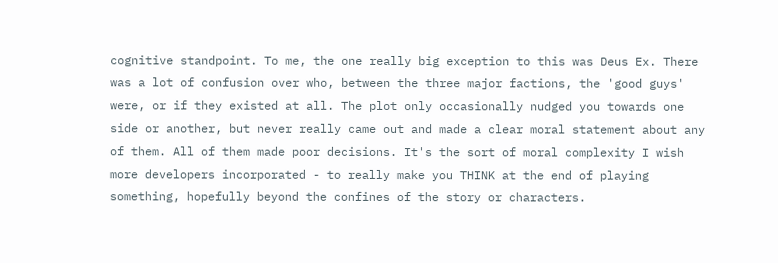cognitive standpoint. To me, the one really big exception to this was Deus Ex. There was a lot of confusion over who, between the three major factions, the 'good guys' were, or if they existed at all. The plot only occasionally nudged you towards one side or another, but never really came out and made a clear moral statement about any of them. All of them made poor decisions. It's the sort of moral complexity I wish more developers incorporated - to really make you THINK at the end of playing something, hopefully beyond the confines of the story or characters.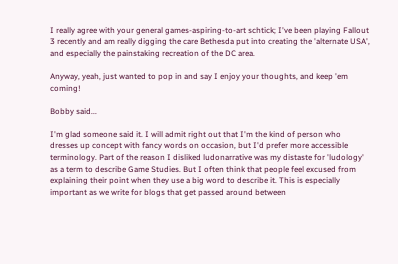I really agree with your general games-aspiring-to-art schtick; I've been playing Fallout 3 recently and am really digging the care Bethesda put into creating the 'alternate USA', and especially the painstaking recreation of the DC area.

Anyway, yeah, just wanted to pop in and say I enjoy your thoughts, and keep 'em coming!

Bobby said...

I'm glad someone said it. I will admit right out that I'm the kind of person who dresses up concept with fancy words on occasion, but I'd prefer more accessible terminology. Part of the reason I disliked ludonarrative was my distaste for 'ludology' as a term to describe Game Studies. But I often think that people feel excused from explaining their point when they use a big word to describe it. This is especially important as we write for blogs that get passed around between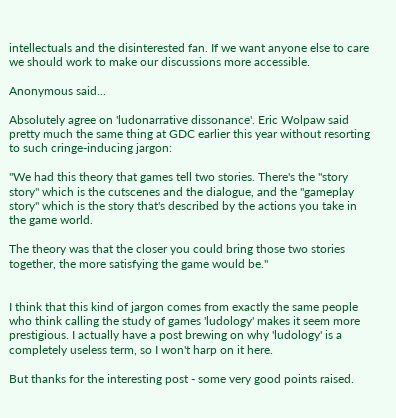intellectuals and the disinterested fan. If we want anyone else to care we should work to make our discussions more accessible.

Anonymous said...

Absolutely agree on 'ludonarrative dissonance'. Eric Wolpaw said pretty much the same thing at GDC earlier this year without resorting to such cringe-inducing jargon:

"We had this theory that games tell two stories. There's the "story story" which is the cutscenes and the dialogue, and the "gameplay story" which is the story that's described by the actions you take in the game world.

The theory was that the closer you could bring those two stories together, the more satisfying the game would be."


I think that this kind of jargon comes from exactly the same people who think calling the study of games 'ludology' makes it seem more prestigious. I actually have a post brewing on why 'ludology' is a completely useless term, so I won't harp on it here.

But thanks for the interesting post - some very good points raised.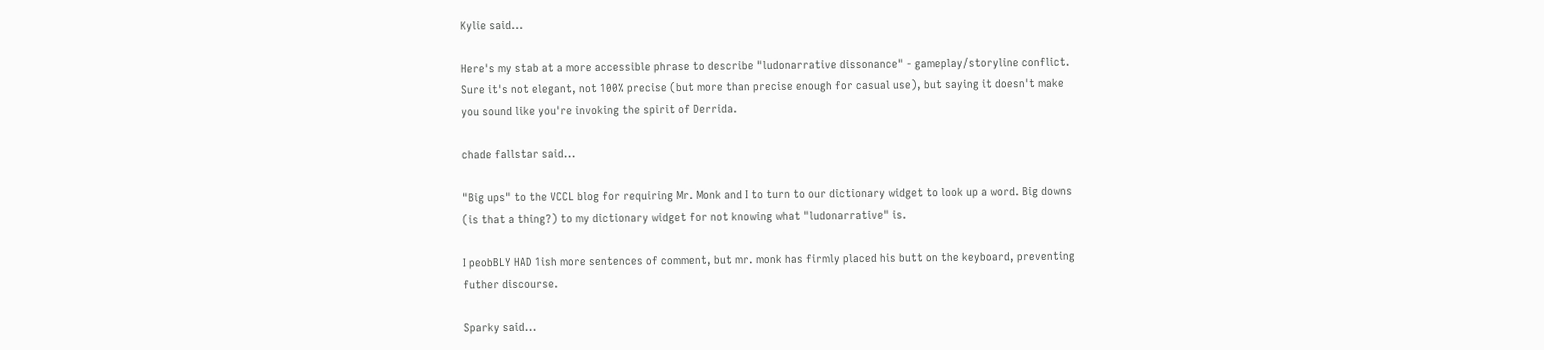Kylie said...

Here's my stab at a more accessible phrase to describe "ludonarrative dissonance" - gameplay/storyline conflict. Sure it's not elegant, not 100% precise (but more than precise enough for casual use), but saying it doesn't make you sound like you're invoking the spirit of Derrida.

chade fallstar said...

"Big ups" to the VCCL blog for requiring Mr. Monk and I to turn to our dictionary widget to look up a word. Big downs (is that a thing?) to my dictionary widget for not knowing what "ludonarrative" is.

I peobBLY HAD 1ish more sentences of comment, but mr. monk has firmly placed his butt on the keyboard, preventing futher discourse.

Sparky said...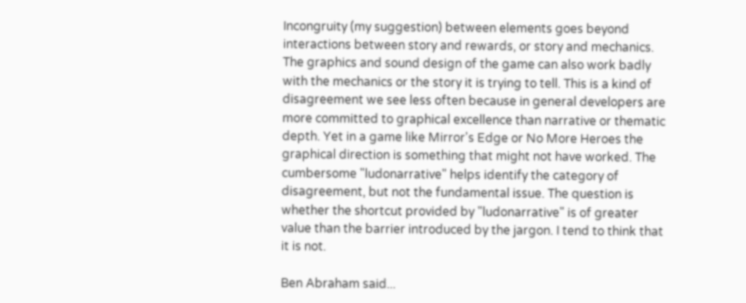Incongruity (my suggestion) between elements goes beyond interactions between story and rewards, or story and mechanics. The graphics and sound design of the game can also work badly with the mechanics or the story it is trying to tell. This is a kind of disagreement we see less often because in general developers are more committed to graphical excellence than narrative or thematic depth. Yet in a game like Mirror's Edge or No More Heroes the graphical direction is something that might not have worked. The cumbersome "ludonarrative" helps identify the category of disagreement, but not the fundamental issue. The question is whether the shortcut provided by "ludonarrative" is of greater value than the barrier introduced by the jargon. I tend to think that it is not.

Ben Abraham said...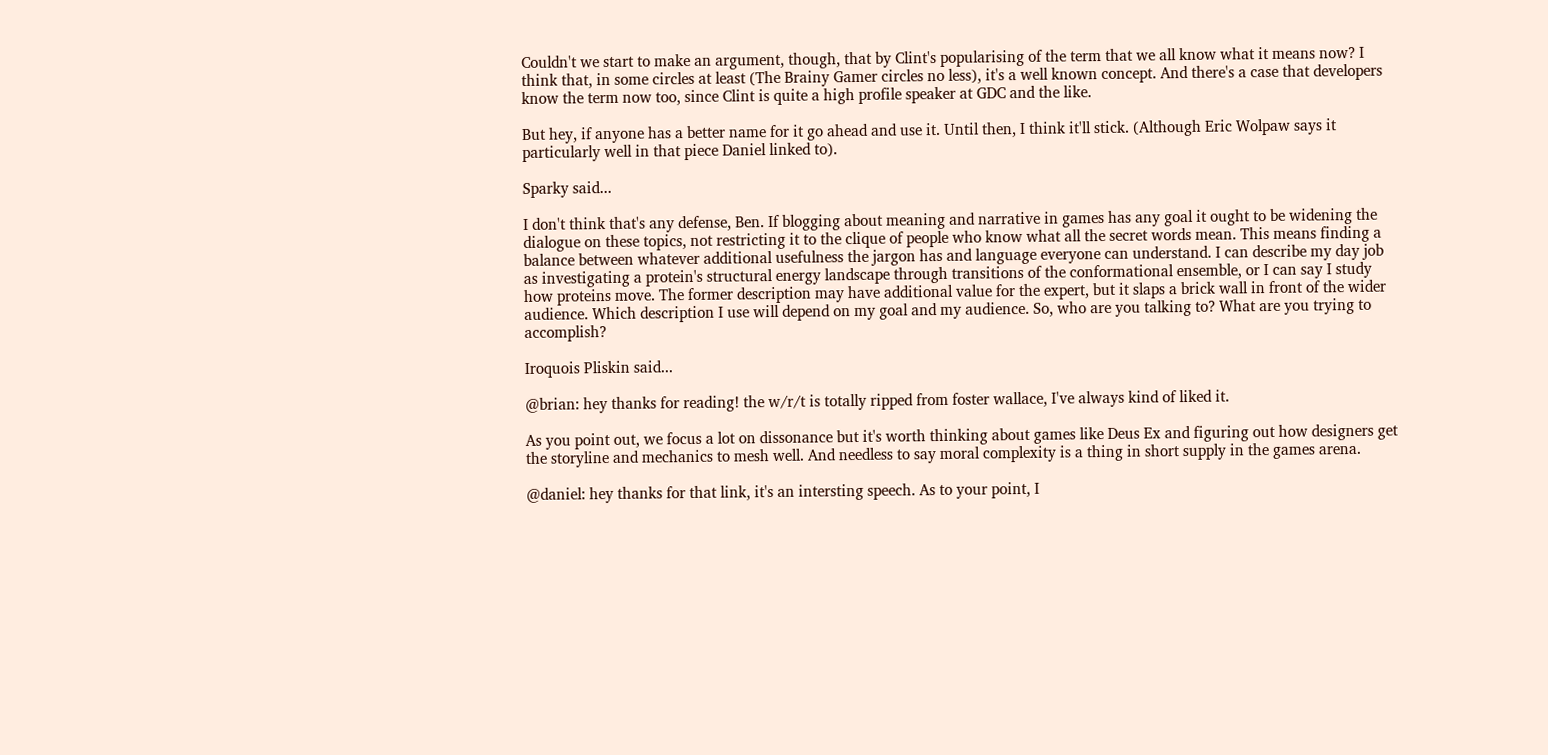Couldn't we start to make an argument, though, that by Clint's popularising of the term that we all know what it means now? I think that, in some circles at least (The Brainy Gamer circles no less), it's a well known concept. And there's a case that developers know the term now too, since Clint is quite a high profile speaker at GDC and the like.

But hey, if anyone has a better name for it go ahead and use it. Until then, I think it'll stick. (Although Eric Wolpaw says it particularly well in that piece Daniel linked to).

Sparky said...

I don't think that's any defense, Ben. If blogging about meaning and narrative in games has any goal it ought to be widening the dialogue on these topics, not restricting it to the clique of people who know what all the secret words mean. This means finding a balance between whatever additional usefulness the jargon has and language everyone can understand. I can describe my day job as investigating a protein's structural energy landscape through transitions of the conformational ensemble, or I can say I study how proteins move. The former description may have additional value for the expert, but it slaps a brick wall in front of the wider audience. Which description I use will depend on my goal and my audience. So, who are you talking to? What are you trying to accomplish?

Iroquois Pliskin said...

@brian: hey thanks for reading! the w/r/t is totally ripped from foster wallace, I've always kind of liked it.

As you point out, we focus a lot on dissonance but it's worth thinking about games like Deus Ex and figuring out how designers get the storyline and mechanics to mesh well. And needless to say moral complexity is a thing in short supply in the games arena.

@daniel: hey thanks for that link, it's an intersting speech. As to your point, I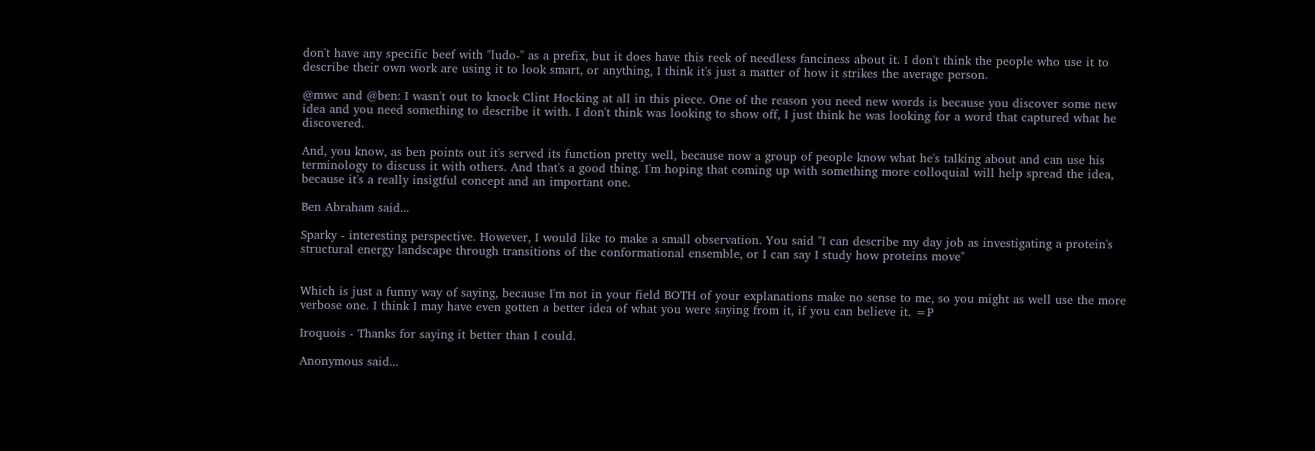don't have any specific beef with "ludo-" as a prefix, but it does have this reek of needless fanciness about it. I don't think the people who use it to describe their own work are using it to look smart, or anything, I think it's just a matter of how it strikes the average person.

@mwc and @ben: I wasn't out to knock Clint Hocking at all in this piece. One of the reason you need new words is because you discover some new idea and you need something to describe it with. I don't think was looking to show off, I just think he was looking for a word that captured what he discovered.

And, you know, as ben points out it's served its function pretty well, because now a group of people know what he's talking about and can use his terminology to discuss it with others. And that's a good thing. I'm hoping that coming up with something more colloquial will help spread the idea, because it's a really insigtful concept and an important one.

Ben Abraham said...

Sparky - interesting perspective. However, I would like to make a small observation. You said "I can describe my day job as investigating a protein's structural energy landscape through transitions of the conformational ensemble, or I can say I study how proteins move"


Which is just a funny way of saying, because I'm not in your field BOTH of your explanations make no sense to me, so you might as well use the more verbose one. I think I may have even gotten a better idea of what you were saying from it, if you can believe it. =P

Iroquois - Thanks for saying it better than I could.

Anonymous said...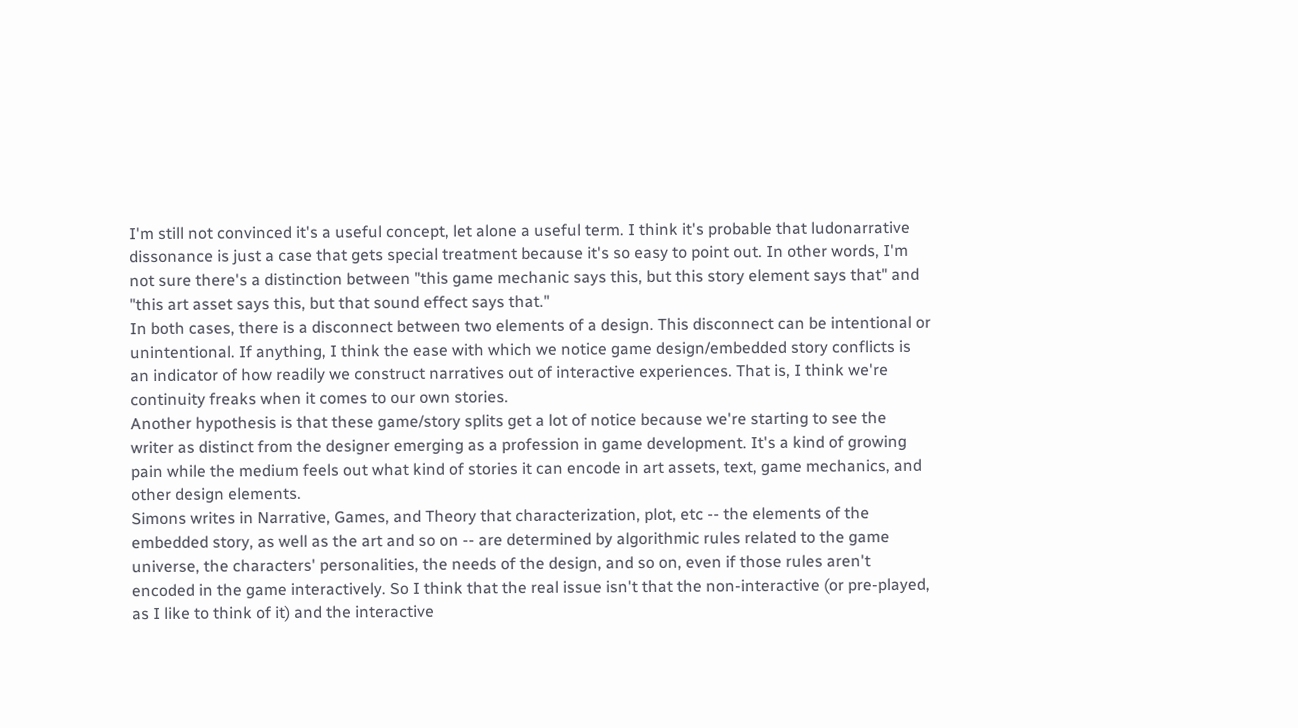I'm still not convinced it's a useful concept, let alone a useful term. I think it's probable that ludonarrative dissonance is just a case that gets special treatment because it's so easy to point out. In other words, I'm not sure there's a distinction between "this game mechanic says this, but this story element says that" and "this art asset says this, but that sound effect says that."
In both cases, there is a disconnect between two elements of a design. This disconnect can be intentional or unintentional. If anything, I think the ease with which we notice game design/embedded story conflicts is an indicator of how readily we construct narratives out of interactive experiences. That is, I think we're continuity freaks when it comes to our own stories.
Another hypothesis is that these game/story splits get a lot of notice because we're starting to see the writer as distinct from the designer emerging as a profession in game development. It's a kind of growing pain while the medium feels out what kind of stories it can encode in art assets, text, game mechanics, and other design elements.
Simons writes in Narrative, Games, and Theory that characterization, plot, etc -- the elements of the embedded story, as well as the art and so on -- are determined by algorithmic rules related to the game universe, the characters' personalities, the needs of the design, and so on, even if those rules aren't encoded in the game interactively. So I think that the real issue isn't that the non-interactive (or pre-played, as I like to think of it) and the interactive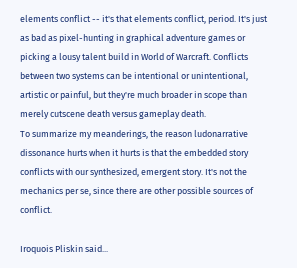elements conflict -- it's that elements conflict, period. It's just as bad as pixel-hunting in graphical adventure games or picking a lousy talent build in World of Warcraft. Conflicts between two systems can be intentional or unintentional, artistic or painful, but they're much broader in scope than merely cutscene death versus gameplay death.
To summarize my meanderings, the reason ludonarrative dissonance hurts when it hurts is that the embedded story conflicts with our synthesized, emergent story. It's not the mechanics per se, since there are other possible sources of conflict.

Iroquois Pliskin said...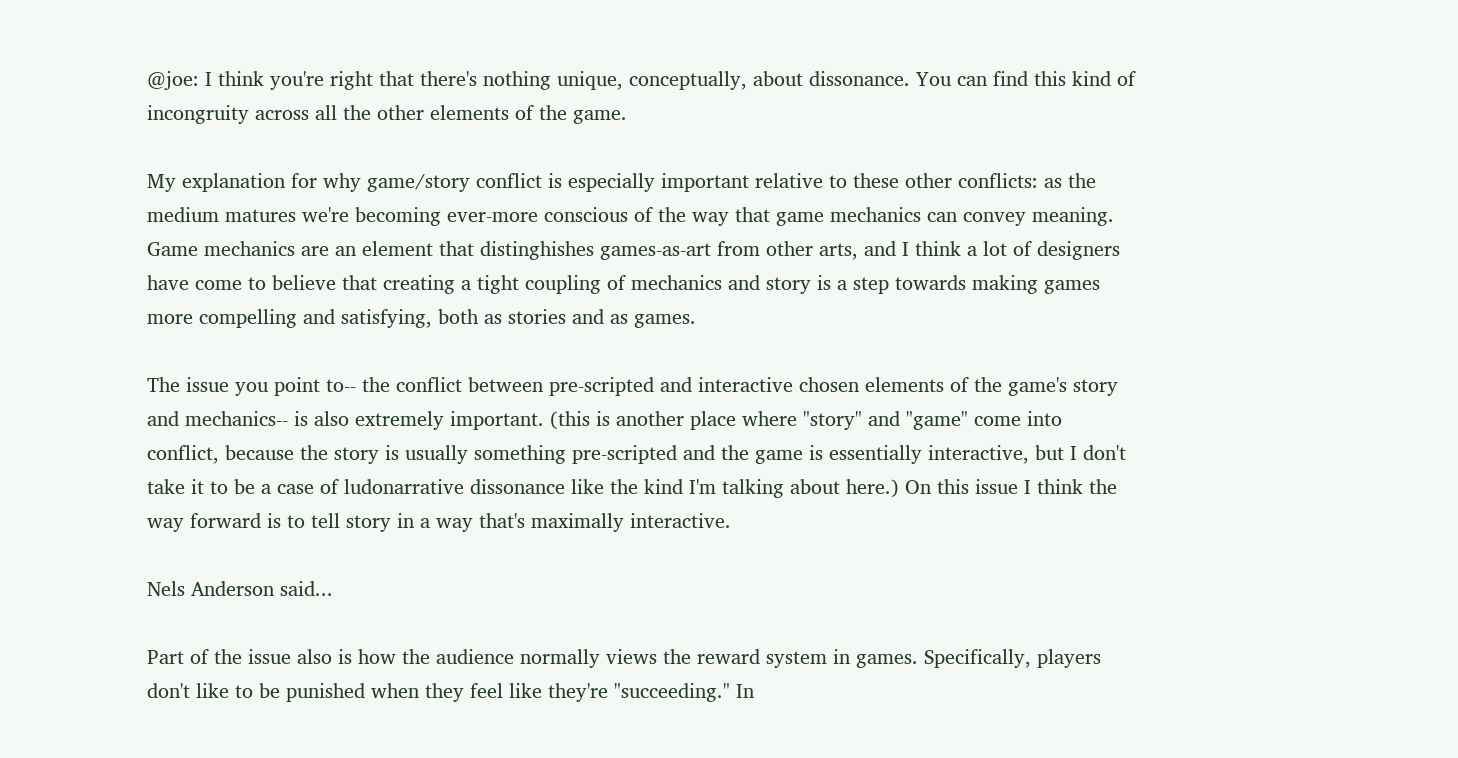@joe: I think you're right that there's nothing unique, conceptually, about dissonance. You can find this kind of incongruity across all the other elements of the game.

My explanation for why game/story conflict is especially important relative to these other conflicts: as the medium matures we're becoming ever-more conscious of the way that game mechanics can convey meaning. Game mechanics are an element that distinghishes games-as-art from other arts, and I think a lot of designers have come to believe that creating a tight coupling of mechanics and story is a step towards making games more compelling and satisfying, both as stories and as games.

The issue you point to-- the conflict between pre-scripted and interactive chosen elements of the game's story and mechanics-- is also extremely important. (this is another place where "story" and "game" come into conflict, because the story is usually something pre-scripted and the game is essentially interactive, but I don't take it to be a case of ludonarrative dissonance like the kind I'm talking about here.) On this issue I think the way forward is to tell story in a way that's maximally interactive.

Nels Anderson said...

Part of the issue also is how the audience normally views the reward system in games. Specifically, players don't like to be punished when they feel like they're "succeeding." In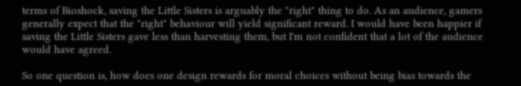terms of Bioshock, saving the Little Sisters is arguably the "right" thing to do. As an audience, gamers generally expect that the "right" behaviour will yield significant reward. I would have been happier if saving the Little Sisters gave less than harvesting them, but I'm not confident that a lot of the audience would have agreed.

So one question is, how does one design rewards for moral choices without being bias towards the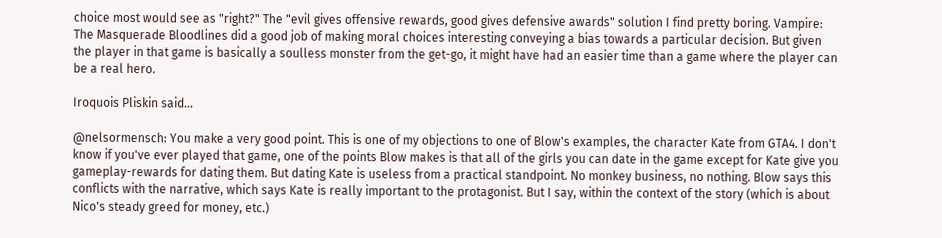choice most would see as "right?" The "evil gives offensive rewards, good gives defensive awards" solution I find pretty boring. Vampire: The Masquerade Bloodlines did a good job of making moral choices interesting conveying a bias towards a particular decision. But given the player in that game is basically a soulless monster from the get-go, it might have had an easier time than a game where the player can be a real hero.

Iroquois Pliskin said...

@nelsormensch: You make a very good point. This is one of my objections to one of Blow's examples, the character Kate from GTA4. I don't know if you've ever played that game, one of the points Blow makes is that all of the girls you can date in the game except for Kate give you gameplay-rewards for dating them. But dating Kate is useless from a practical standpoint. No monkey business, no nothing. Blow says this conflicts with the narrative, which says Kate is really important to the protagonist. But I say, within the context of the story (which is about Nico's steady greed for money, etc.)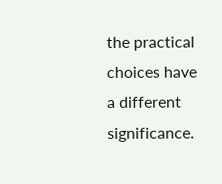the practical choices have a different significance.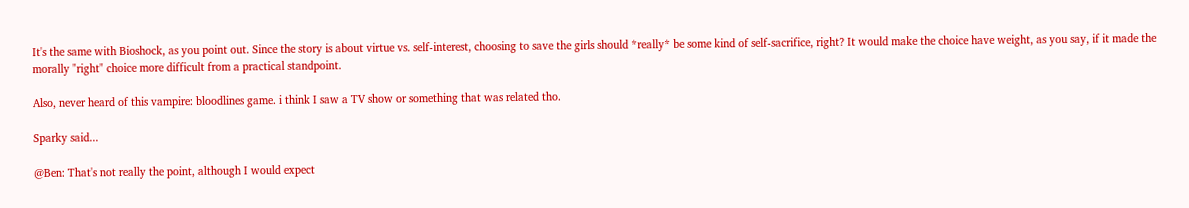It's the same with Bioshock, as you point out. Since the story is about virtue vs. self-interest, choosing to save the girls should *really* be some kind of self-sacrifice, right? It would make the choice have weight, as you say, if it made the morally "right" choice more difficult from a practical standpoint.

Also, never heard of this vampire: bloodlines game. i think I saw a TV show or something that was related tho.

Sparky said...

@Ben: That's not really the point, although I would expect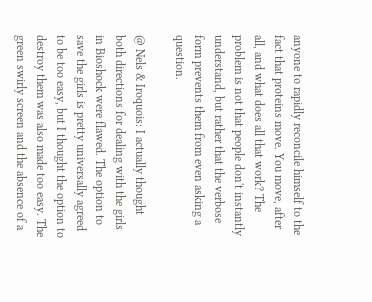anyone to rapidly reconcile himself to the fact that proteins move. You move, after all, and what does all that work? The problem is not that people don't instantly understand, but rather that the verbose form prevents them from even asking a question.

@ Nels & Iroquois: I actually thought both directions for dealing with the girls in Bioshock were flawed. The option to save the girls is pretty universally agreed to be too easy, but I thought the option to destroy them was also made too easy. The green swirly screen and the absence of a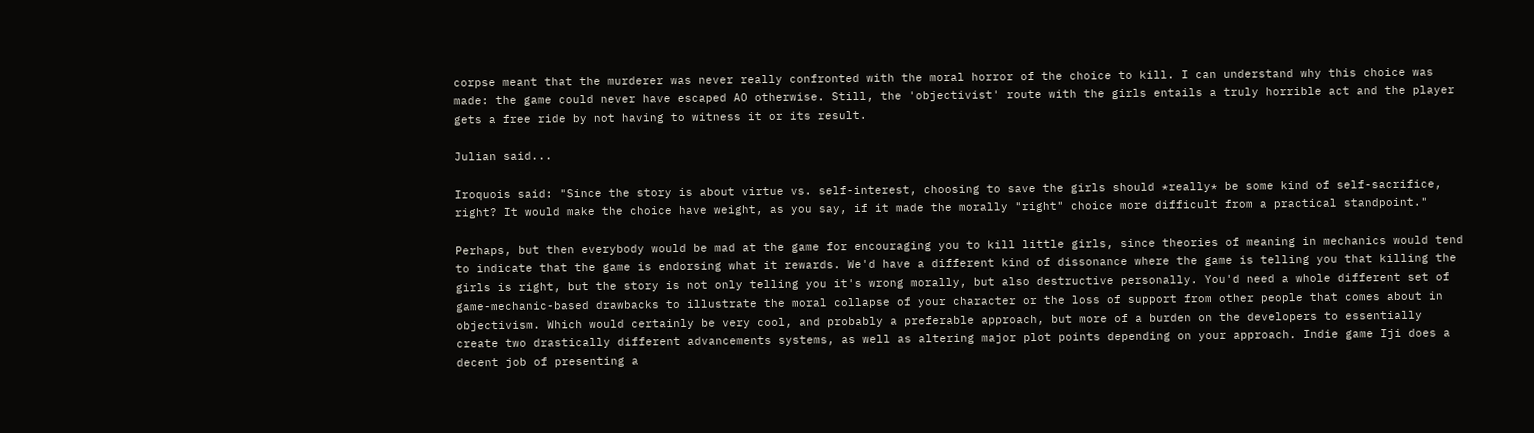corpse meant that the murderer was never really confronted with the moral horror of the choice to kill. I can understand why this choice was made: the game could never have escaped AO otherwise. Still, the 'objectivist' route with the girls entails a truly horrible act and the player gets a free ride by not having to witness it or its result.

Julian said...

Iroquois said: "Since the story is about virtue vs. self-interest, choosing to save the girls should *really* be some kind of self-sacrifice, right? It would make the choice have weight, as you say, if it made the morally "right" choice more difficult from a practical standpoint."

Perhaps, but then everybody would be mad at the game for encouraging you to kill little girls, since theories of meaning in mechanics would tend to indicate that the game is endorsing what it rewards. We'd have a different kind of dissonance where the game is telling you that killing the girls is right, but the story is not only telling you it's wrong morally, but also destructive personally. You'd need a whole different set of game-mechanic-based drawbacks to illustrate the moral collapse of your character or the loss of support from other people that comes about in objectivism. Which would certainly be very cool, and probably a preferable approach, but more of a burden on the developers to essentially create two drastically different advancements systems, as well as altering major plot points depending on your approach. Indie game Iji does a decent job of presenting a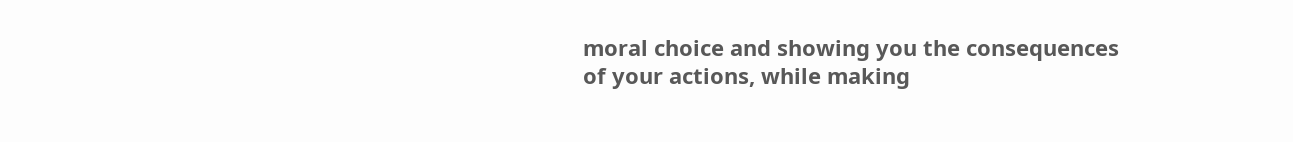moral choice and showing you the consequences of your actions, while making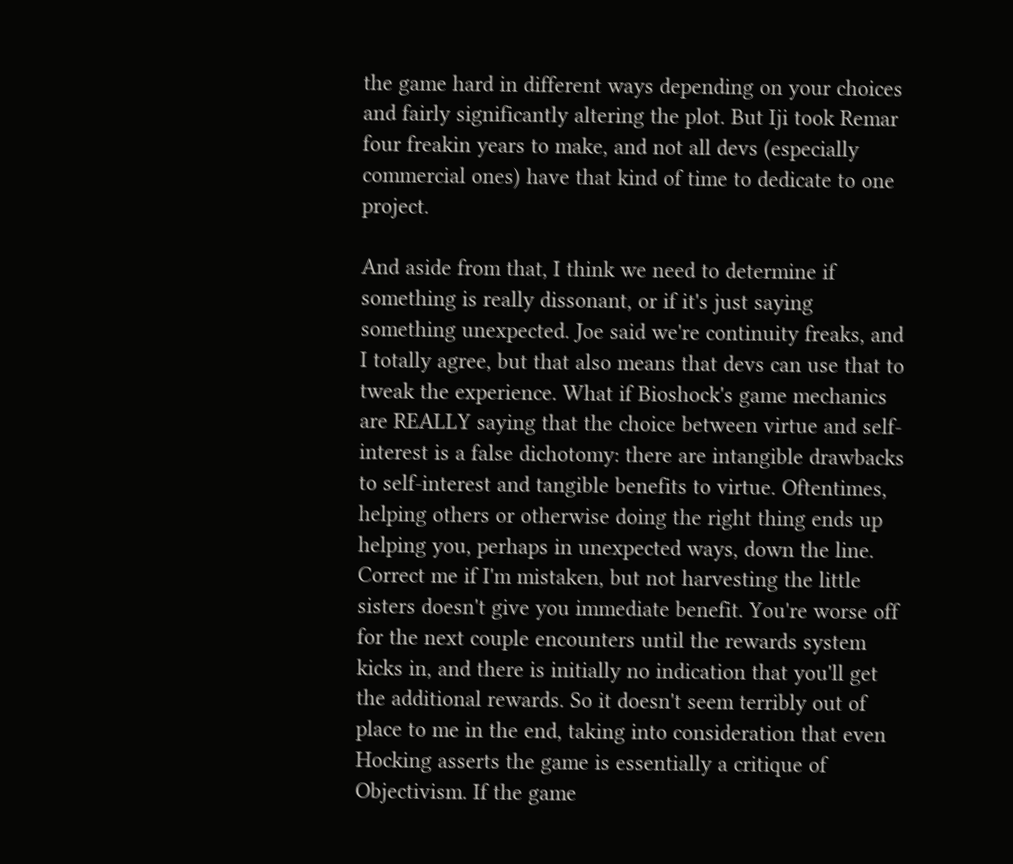the game hard in different ways depending on your choices and fairly significantly altering the plot. But Iji took Remar four freakin years to make, and not all devs (especially commercial ones) have that kind of time to dedicate to one project.

And aside from that, I think we need to determine if something is really dissonant, or if it's just saying something unexpected. Joe said we're continuity freaks, and I totally agree, but that also means that devs can use that to tweak the experience. What if Bioshock's game mechanics are REALLY saying that the choice between virtue and self-interest is a false dichotomy: there are intangible drawbacks to self-interest and tangible benefits to virtue. Oftentimes, helping others or otherwise doing the right thing ends up helping you, perhaps in unexpected ways, down the line. Correct me if I'm mistaken, but not harvesting the little sisters doesn't give you immediate benefit. You're worse off for the next couple encounters until the rewards system kicks in, and there is initially no indication that you'll get the additional rewards. So it doesn't seem terribly out of place to me in the end, taking into consideration that even Hocking asserts the game is essentially a critique of Objectivism. If the game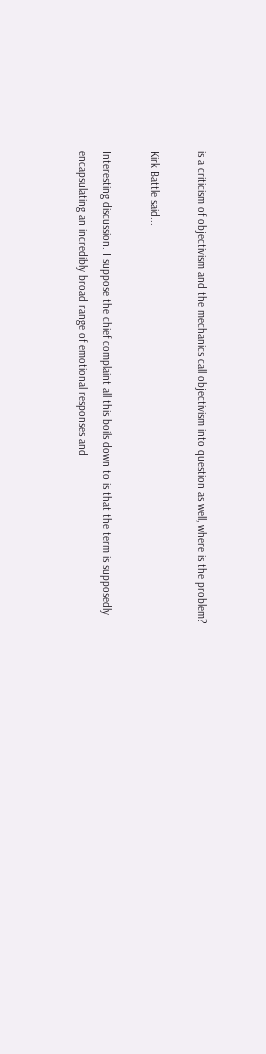is a criticism of objectivism and the mechanics call objectivism into question as well, where is the problem?

Kirk Battle said...

Interesting discussion. I suppose the chief complaint all this boils down to is that the term is supposedly encapsulating an incredibly broad range of emotional responses and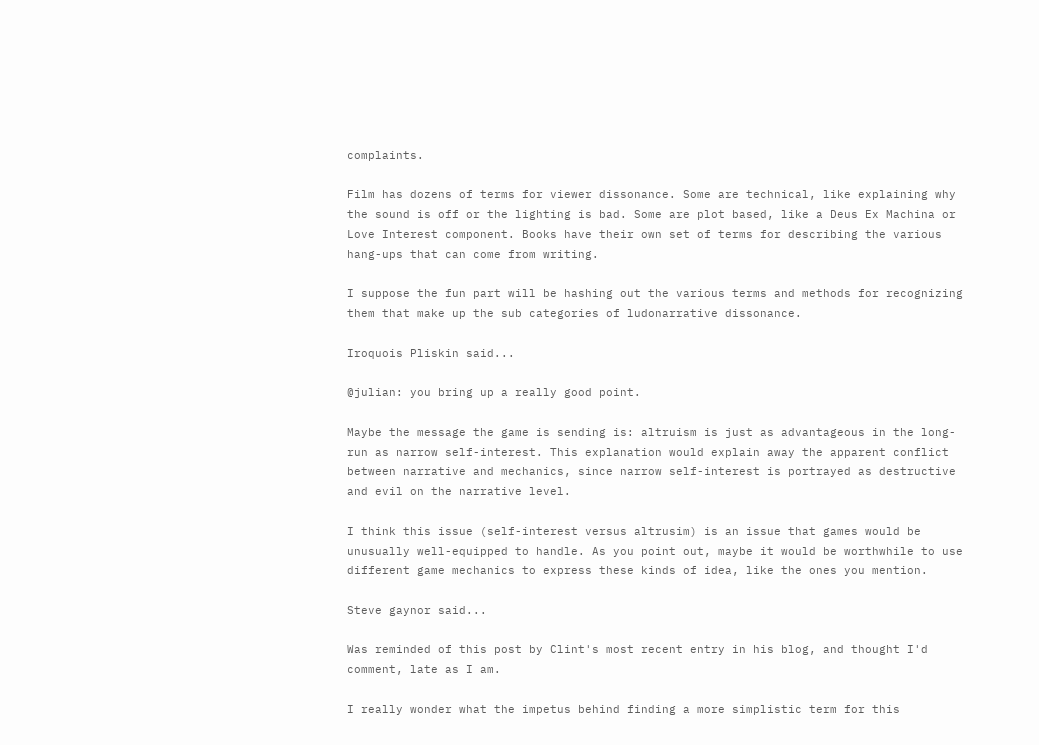complaints.

Film has dozens of terms for viewer dissonance. Some are technical, like explaining why the sound is off or the lighting is bad. Some are plot based, like a Deus Ex Machina or Love Interest component. Books have their own set of terms for describing the various hang-ups that can come from writing.

I suppose the fun part will be hashing out the various terms and methods for recognizing them that make up the sub categories of ludonarrative dissonance.

Iroquois Pliskin said...

@julian: you bring up a really good point.

Maybe the message the game is sending is: altruism is just as advantageous in the long-run as narrow self-interest. This explanation would explain away the apparent conflict between narrative and mechanics, since narrow self-interest is portrayed as destructive and evil on the narrative level.

I think this issue (self-interest versus altrusim) is an issue that games would be unusually well-equipped to handle. As you point out, maybe it would be worthwhile to use different game mechanics to express these kinds of idea, like the ones you mention.

Steve gaynor said...

Was reminded of this post by Clint's most recent entry in his blog, and thought I'd comment, late as I am.

I really wonder what the impetus behind finding a more simplistic term for this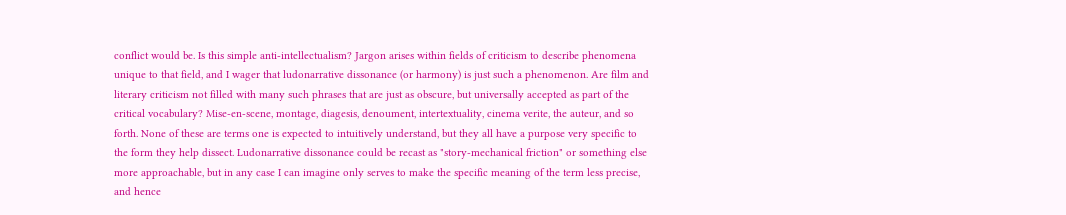conflict would be. Is this simple anti-intellectualism? Jargon arises within fields of criticism to describe phenomena unique to that field, and I wager that ludonarrative dissonance (or harmony) is just such a phenomenon. Are film and literary criticism not filled with many such phrases that are just as obscure, but universally accepted as part of the critical vocabulary? Mise-en-scene, montage, diagesis, denoument, intertextuality, cinema verite, the auteur, and so forth. None of these are terms one is expected to intuitively understand, but they all have a purpose very specific to the form they help dissect. Ludonarrative dissonance could be recast as "story-mechanical friction" or something else more approachable, but in any case I can imagine only serves to make the specific meaning of the term less precise, and hence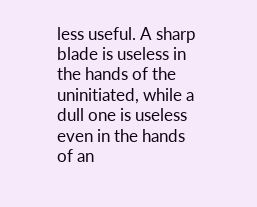less useful. A sharp blade is useless in the hands of the uninitiated, while a dull one is useless even in the hands of an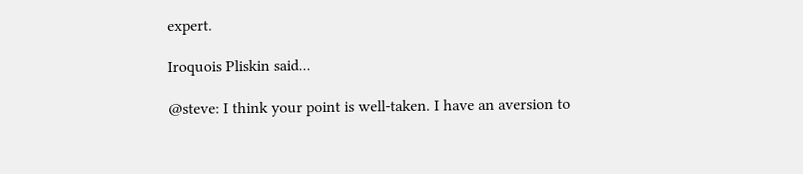expert.

Iroquois Pliskin said...

@steve: I think your point is well-taken. I have an aversion to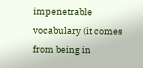impenetrable vocabulary (it comes from being in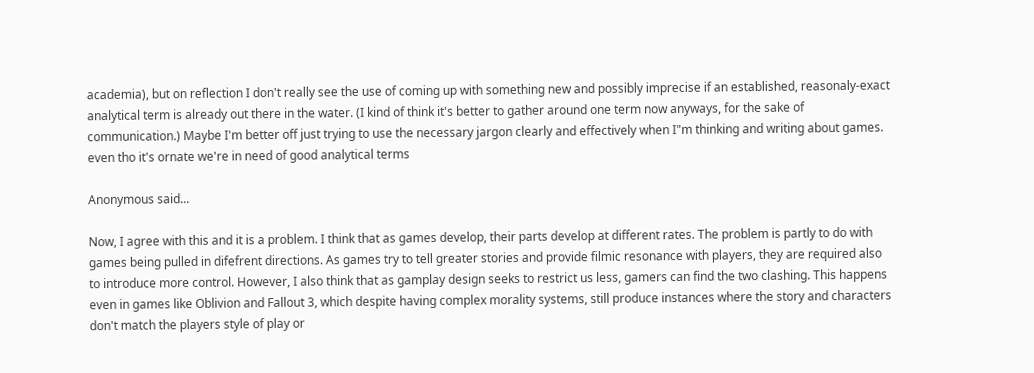academia), but on reflection I don't really see the use of coming up with something new and possibly imprecise if an established, reasonaly-exact analytical term is already out there in the water. (I kind of think it's better to gather around one term now anyways, for the sake of communication.) Maybe I'm better off just trying to use the necessary jargon clearly and effectively when I"m thinking and writing about games. even tho it's ornate we're in need of good analytical terms

Anonymous said...

Now, I agree with this and it is a problem. I think that as games develop, their parts develop at different rates. The problem is partly to do with games being pulled in difefrent directions. As games try to tell greater stories and provide filmic resonance with players, they are required also to introduce more control. However, I also think that as gamplay design seeks to restrict us less, gamers can find the two clashing. This happens even in games like Oblivion and Fallout 3, which despite having complex morality systems, still produce instances where the story and characters don't match the players style of play or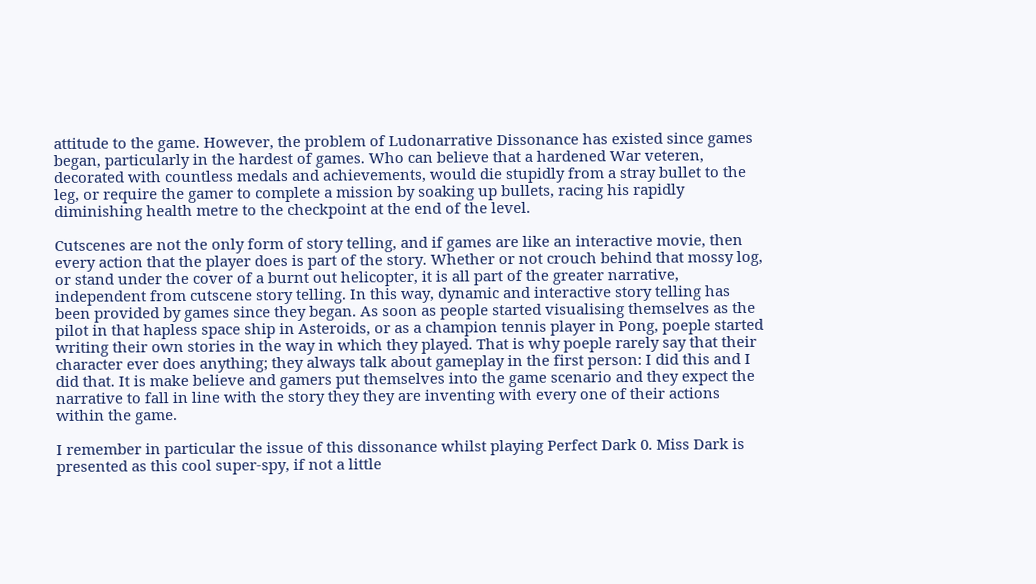attitude to the game. However, the problem of Ludonarrative Dissonance has existed since games began, particularly in the hardest of games. Who can believe that a hardened War veteren, decorated with countless medals and achievements, would die stupidly from a stray bullet to the leg, or require the gamer to complete a mission by soaking up bullets, racing his rapidly diminishing health metre to the checkpoint at the end of the level.

Cutscenes are not the only form of story telling, and if games are like an interactive movie, then every action that the player does is part of the story. Whether or not crouch behind that mossy log, or stand under the cover of a burnt out helicopter, it is all part of the greater narrative, independent from cutscene story telling. In this way, dynamic and interactive story telling has been provided by games since they began. As soon as people started visualising themselves as the pilot in that hapless space ship in Asteroids, or as a champion tennis player in Pong, poeple started writing their own stories in the way in which they played. That is why poeple rarely say that their character ever does anything; they always talk about gameplay in the first person: I did this and I did that. It is make believe and gamers put themselves into the game scenario and they expect the narrative to fall in line with the story they they are inventing with every one of their actions within the game.

I remember in particular the issue of this dissonance whilst playing Perfect Dark 0. Miss Dark is presented as this cool super-spy, if not a little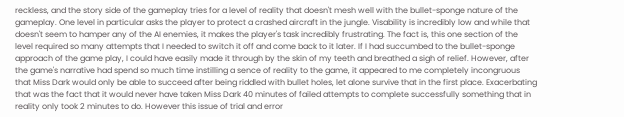reckless, and the story side of the gameplay tries for a level of reality that doesn't mesh well with the bullet-sponge nature of the gameplay. One level in particular asks the player to protect a crashed aircraft in the jungle. Visability is incredibly low and while that doesn't seem to hamper any of the AI enemies, it makes the player's task incredibly frustrating. The fact is, this one section of the level required so many attempts that I needed to switch it off and come back to it later. If I had succumbed to the bullet-sponge approach of the game play, I could have easily made it through by the skin of my teeth and breathed a sigh of relief. However, after the game's narrative had spend so much time instilling a sence of reality to the game, it appeared to me completely incongruous that Miss Dark would only be able to succeed after being riddled with bullet holes, let alone survive that in the first place. Exacerbating that was the fact that it would never have taken Miss Dark 40 minutes of failed attempts to complete successfully something that in reality only took 2 minutes to do. However this issue of trial and error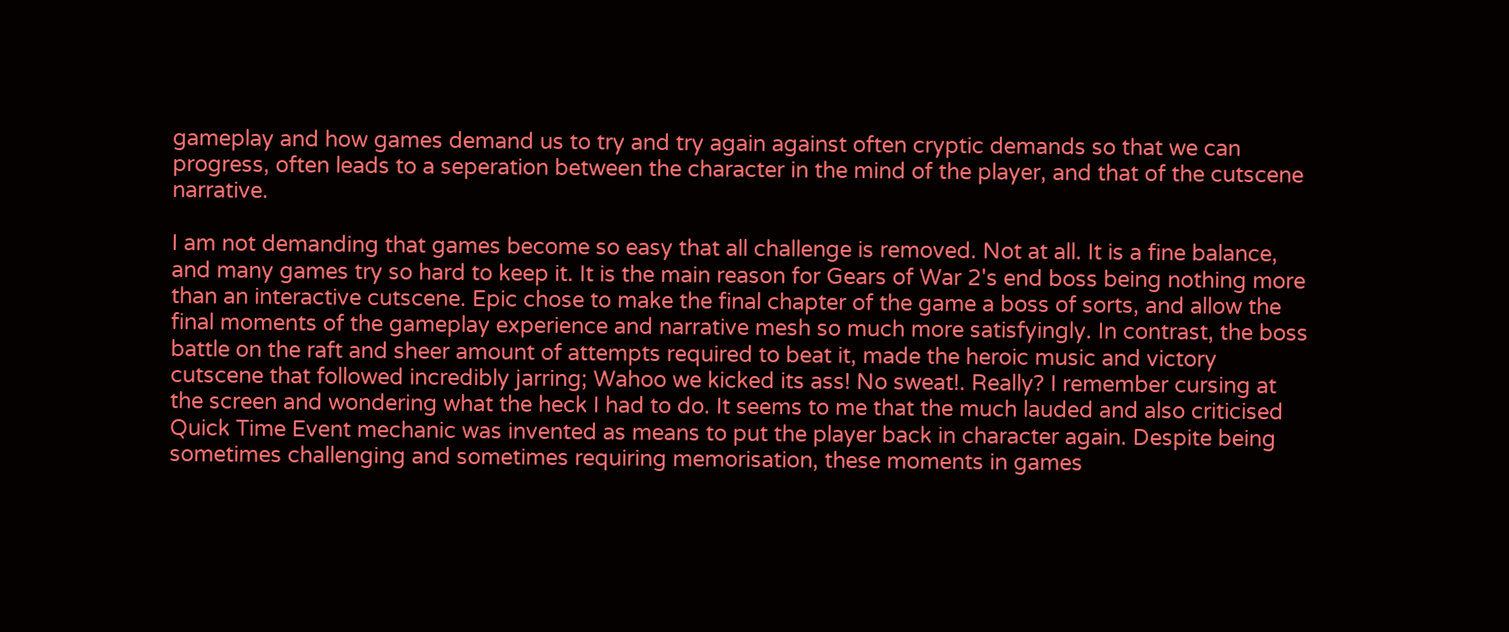gameplay and how games demand us to try and try again against often cryptic demands so that we can progress, often leads to a seperation between the character in the mind of the player, and that of the cutscene narrative.

I am not demanding that games become so easy that all challenge is removed. Not at all. It is a fine balance, and many games try so hard to keep it. It is the main reason for Gears of War 2's end boss being nothing more than an interactive cutscene. Epic chose to make the final chapter of the game a boss of sorts, and allow the final moments of the gameplay experience and narrative mesh so much more satisfyingly. In contrast, the boss battle on the raft and sheer amount of attempts required to beat it, made the heroic music and victory cutscene that followed incredibly jarring; Wahoo we kicked its ass! No sweat!. Really? I remember cursing at the screen and wondering what the heck I had to do. It seems to me that the much lauded and also criticised Quick Time Event mechanic was invented as means to put the player back in character again. Despite being sometimes challenging and sometimes requiring memorisation, these moments in games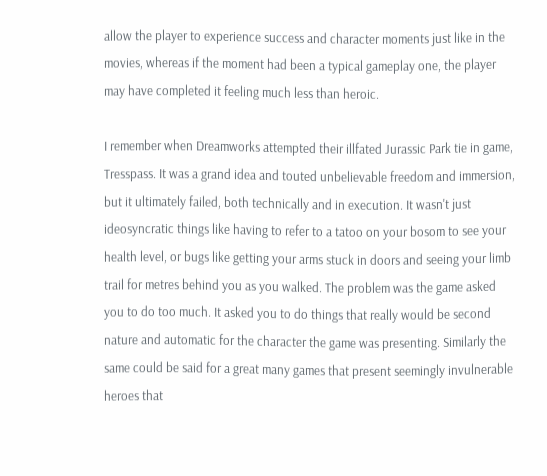allow the player to experience success and character moments just like in the movies, whereas if the moment had been a typical gameplay one, the player may have completed it feeling much less than heroic.

I remember when Dreamworks attempted their illfated Jurassic Park tie in game, Tresspass. It was a grand idea and touted unbelievable freedom and immersion, but it ultimately failed, both technically and in execution. It wasn't just ideosyncratic things like having to refer to a tatoo on your bosom to see your health level, or bugs like getting your arms stuck in doors and seeing your limb trail for metres behind you as you walked. The problem was the game asked you to do too much. It asked you to do things that really would be second nature and automatic for the character the game was presenting. Similarly the same could be said for a great many games that present seemingly invulnerable heroes that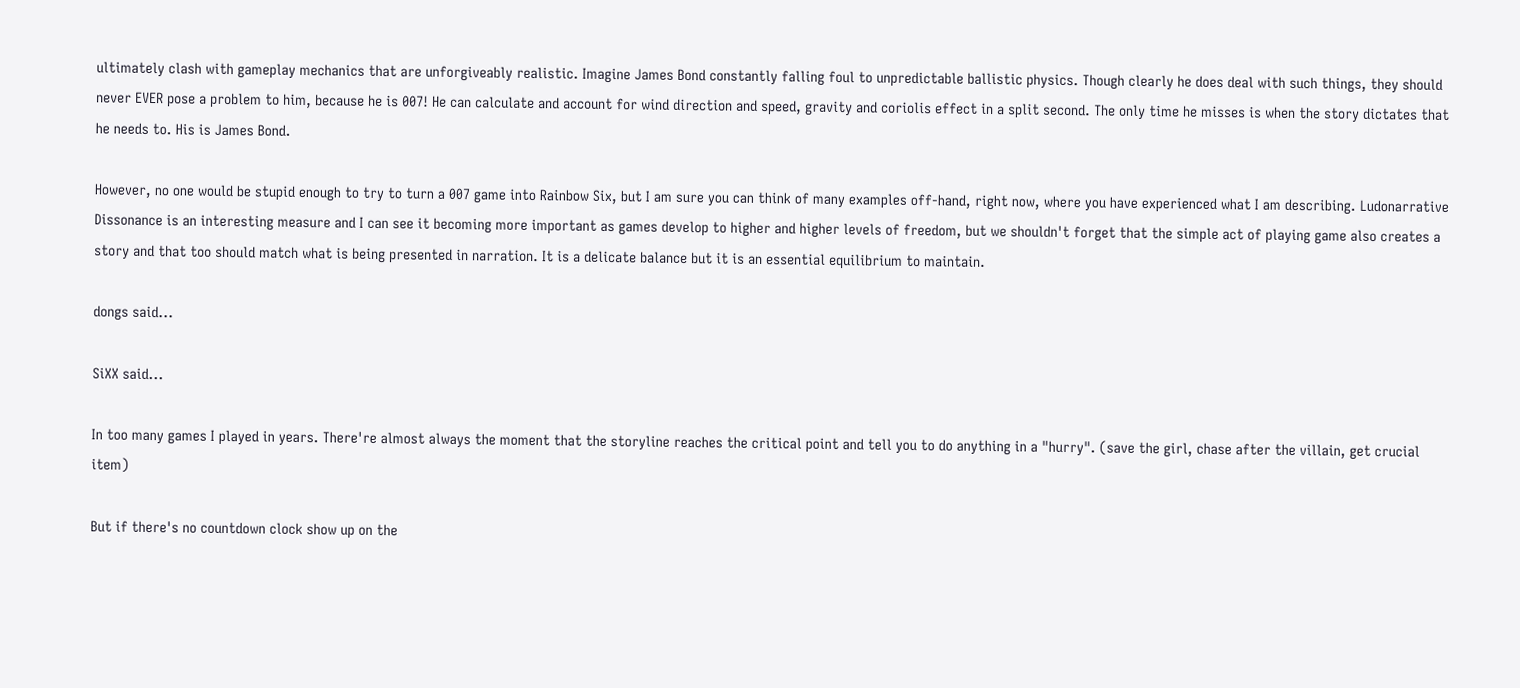ultimately clash with gameplay mechanics that are unforgiveably realistic. Imagine James Bond constantly falling foul to unpredictable ballistic physics. Though clearly he does deal with such things, they should never EVER pose a problem to him, because he is 007! He can calculate and account for wind direction and speed, gravity and coriolis effect in a split second. The only time he misses is when the story dictates that he needs to. His is James Bond.

However, no one would be stupid enough to try to turn a 007 game into Rainbow Six, but I am sure you can think of many examples off-hand, right now, where you have experienced what I am describing. Ludonarrative Dissonance is an interesting measure and I can see it becoming more important as games develop to higher and higher levels of freedom, but we shouldn't forget that the simple act of playing game also creates a story and that too should match what is being presented in narration. It is a delicate balance but it is an essential equilibrium to maintain.

dongs said...

SiXX said...

In too many games I played in years. There're almost always the moment that the storyline reaches the critical point and tell you to do anything in a "hurry". (save the girl, chase after the villain, get crucial item)

But if there's no countdown clock show up on the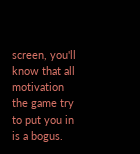screen, you'll know that all motivation the game try to put you in is a bogus.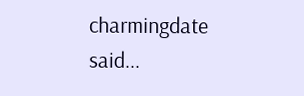charmingdate said...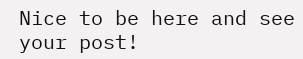Nice to be here and see your post!